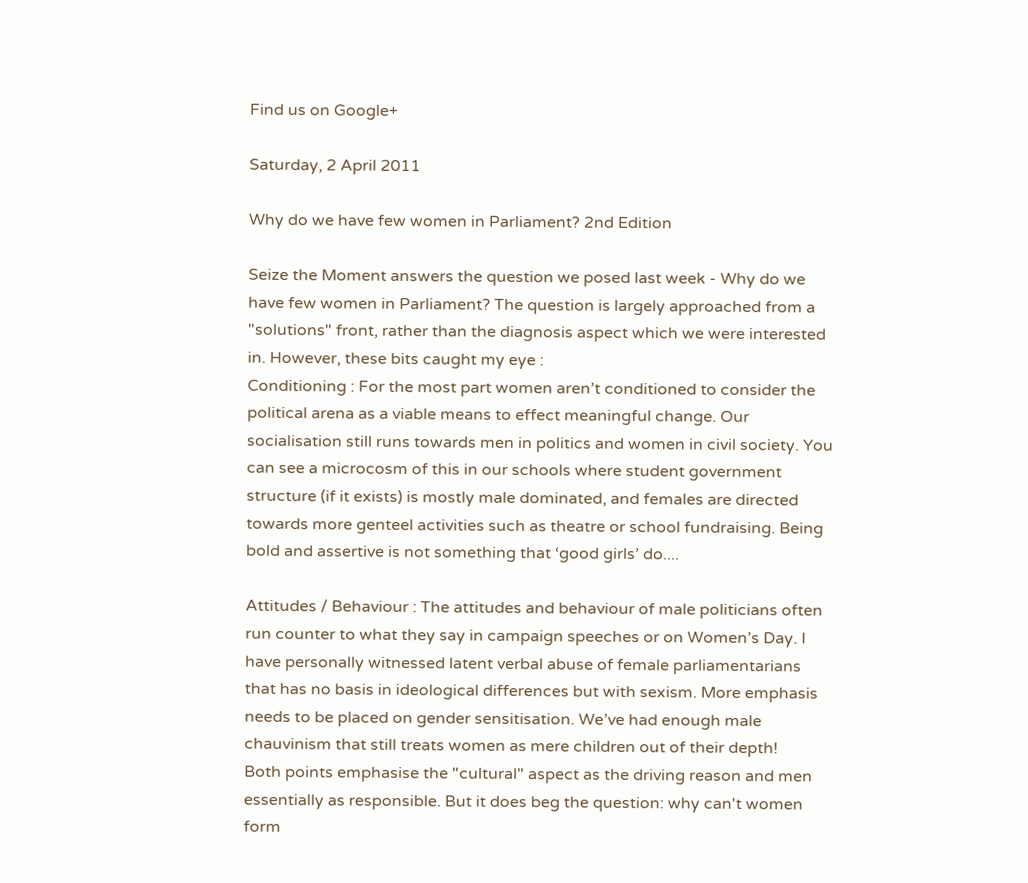Find us on Google+

Saturday, 2 April 2011

Why do we have few women in Parliament? 2nd Edition

Seize the Moment answers the question we posed last week - Why do we have few women in Parliament? The question is largely approached from a "solutions" front, rather than the diagnosis aspect which we were interested in. However, these bits caught my eye :
Conditioning : For the most part women aren’t conditioned to consider the political arena as a viable means to effect meaningful change. Our socialisation still runs towards men in politics and women in civil society. You can see a microcosm of this in our schools where student government structure (if it exists) is mostly male dominated, and females are directed towards more genteel activities such as theatre or school fundraising. Being bold and assertive is not something that ‘good girls’ do....

Attitudes / Behaviour : The attitudes and behaviour of male politicians often run counter to what they say in campaign speeches or on Women’s Day. I have personally witnessed latent verbal abuse of female parliamentarians that has no basis in ideological differences but with sexism. More emphasis needs to be placed on gender sensitisation. We’ve had enough male chauvinism that still treats women as mere children out of their depth!
Both points emphasise the "cultural" aspect as the driving reason and men essentially as responsible. But it does beg the question: why can't women form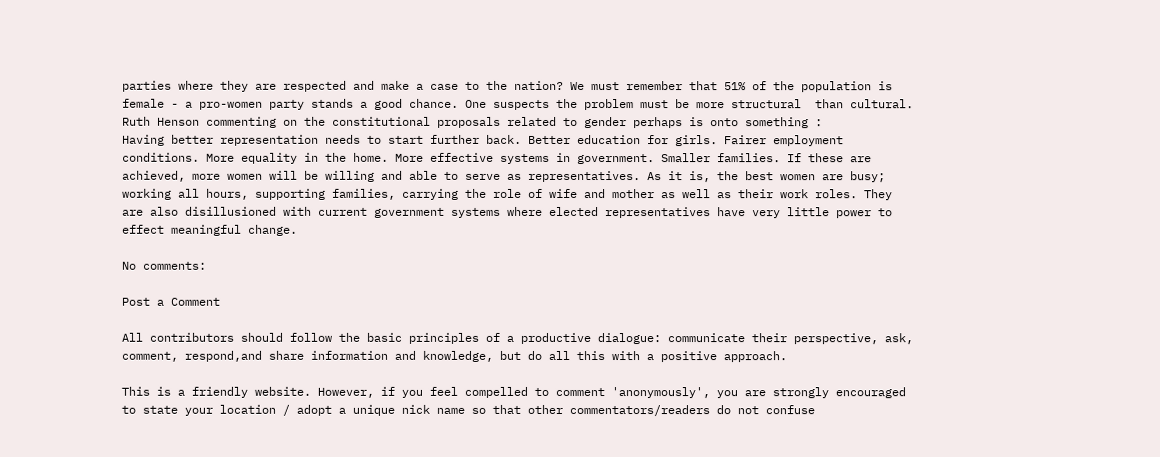parties where they are respected and make a case to the nation? We must remember that 51% of the population is female - a pro-women party stands a good chance. One suspects the problem must be more structural  than cultural.  Ruth Henson commenting on the constitutional proposals related to gender perhaps is onto something :
Having better representation needs to start further back. Better education for girls. Fairer employment conditions. More equality in the home. More effective systems in government. Smaller families. If these are achieved, more women will be willing and able to serve as representatives. As it is, the best women are busy; working all hours, supporting families, carrying the role of wife and mother as well as their work roles. They are also disillusioned with current government systems where elected representatives have very little power to effect meaningful change.

No comments:

Post a Comment

All contributors should follow the basic principles of a productive dialogue: communicate their perspective, ask, comment, respond,and share information and knowledge, but do all this with a positive approach.

This is a friendly website. However, if you feel compelled to comment 'anonymously', you are strongly encouraged to state your location / adopt a unique nick name so that other commentators/readers do not confuse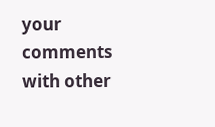your comments with other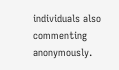individuals also commenting anonymously.